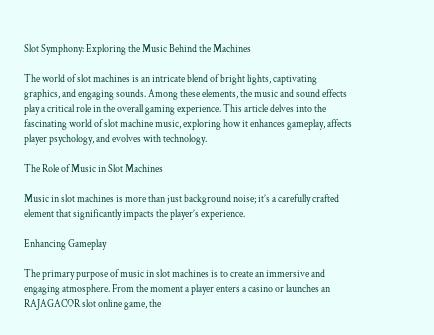Slot Symphony: Exploring the Music Behind the Machines

The world of slot machines is an intricate blend of bright lights, captivating graphics, and engaging sounds. Among these elements, the music and sound effects play a critical role in the overall gaming experience. This article delves into the fascinating world of slot machine music, exploring how it enhances gameplay, affects player psychology, and evolves with technology.

The Role of Music in Slot Machines

Music in slot machines is more than just background noise; it’s a carefully crafted element that significantly impacts the player’s experience.

Enhancing Gameplay

The primary purpose of music in slot machines is to create an immersive and engaging atmosphere. From the moment a player enters a casino or launches an RAJAGACOR slot online game, the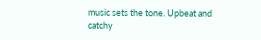music sets the tone. Upbeat and catchy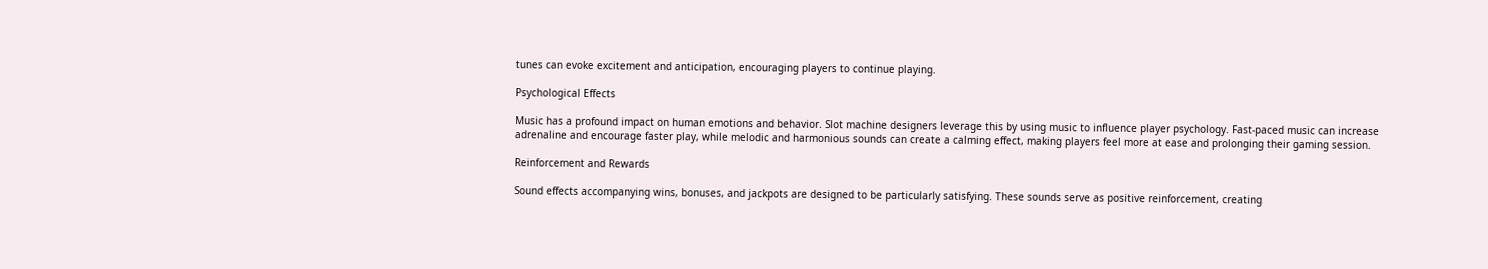tunes can evoke excitement and anticipation, encouraging players to continue playing.

Psychological Effects

Music has a profound impact on human emotions and behavior. Slot machine designers leverage this by using music to influence player psychology. Fast-paced music can increase adrenaline and encourage faster play, while melodic and harmonious sounds can create a calming effect, making players feel more at ease and prolonging their gaming session.

Reinforcement and Rewards

Sound effects accompanying wins, bonuses, and jackpots are designed to be particularly satisfying. These sounds serve as positive reinforcement, creating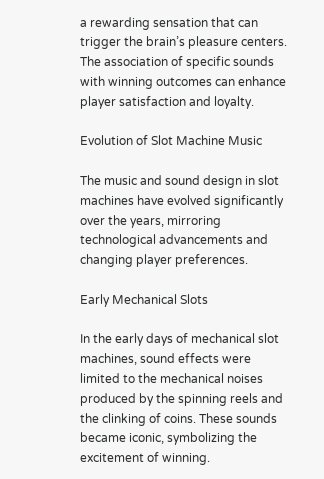a rewarding sensation that can trigger the brain’s pleasure centers. The association of specific sounds with winning outcomes can enhance player satisfaction and loyalty.

Evolution of Slot Machine Music

The music and sound design in slot machines have evolved significantly over the years, mirroring technological advancements and changing player preferences.

Early Mechanical Slots

In the early days of mechanical slot machines, sound effects were limited to the mechanical noises produced by the spinning reels and the clinking of coins. These sounds became iconic, symbolizing the excitement of winning.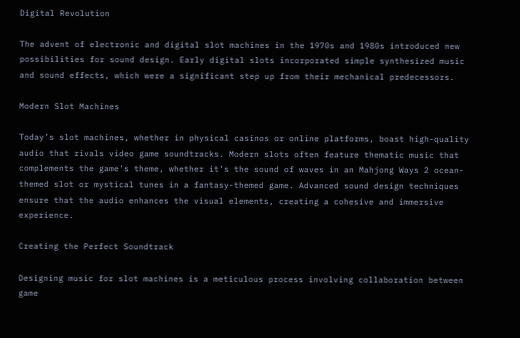Digital Revolution

The advent of electronic and digital slot machines in the 1970s and 1980s introduced new possibilities for sound design. Early digital slots incorporated simple synthesized music and sound effects, which were a significant step up from their mechanical predecessors.

Modern Slot Machines

Today’s slot machines, whether in physical casinos or online platforms, boast high-quality audio that rivals video game soundtracks. Modern slots often feature thematic music that complements the game’s theme, whether it’s the sound of waves in an Mahjong Ways 2 ocean-themed slot or mystical tunes in a fantasy-themed game. Advanced sound design techniques ensure that the audio enhances the visual elements, creating a cohesive and immersive experience.

Creating the Perfect Soundtrack

Designing music for slot machines is a meticulous process involving collaboration between game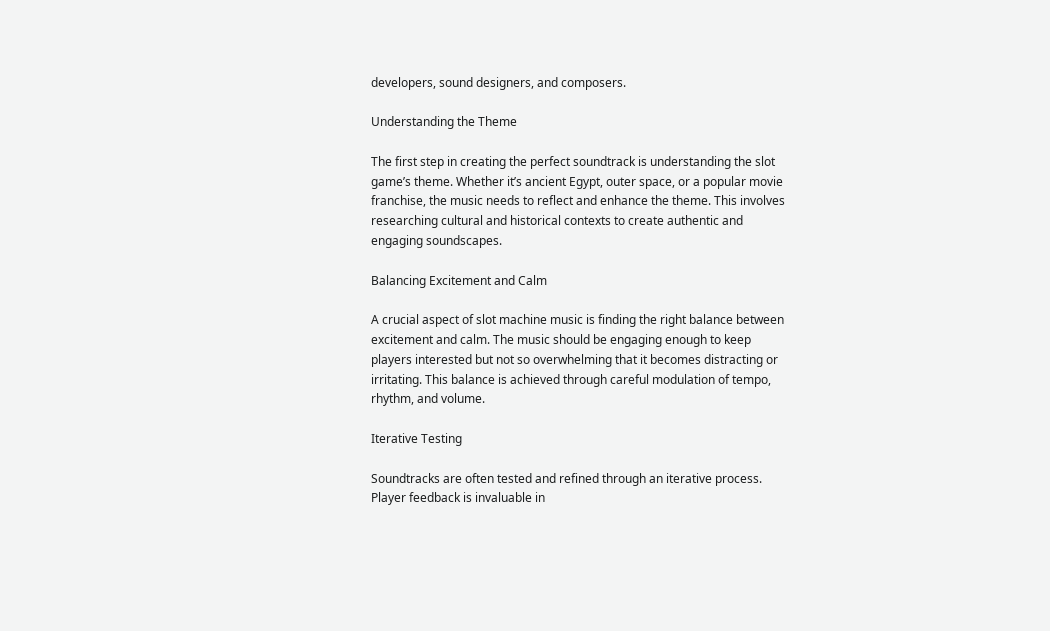developers, sound designers, and composers.

Understanding the Theme

The first step in creating the perfect soundtrack is understanding the slot game’s theme. Whether it’s ancient Egypt, outer space, or a popular movie franchise, the music needs to reflect and enhance the theme. This involves researching cultural and historical contexts to create authentic and engaging soundscapes.

Balancing Excitement and Calm

A crucial aspect of slot machine music is finding the right balance between excitement and calm. The music should be engaging enough to keep players interested but not so overwhelming that it becomes distracting or irritating. This balance is achieved through careful modulation of tempo, rhythm, and volume.

Iterative Testing

Soundtracks are often tested and refined through an iterative process. Player feedback is invaluable in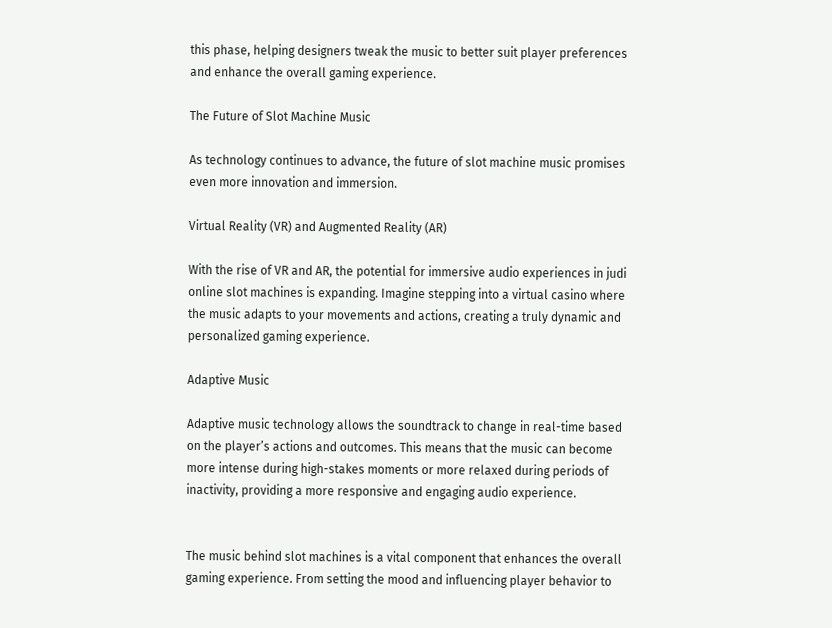this phase, helping designers tweak the music to better suit player preferences and enhance the overall gaming experience.

The Future of Slot Machine Music

As technology continues to advance, the future of slot machine music promises even more innovation and immersion.

Virtual Reality (VR) and Augmented Reality (AR)

With the rise of VR and AR, the potential for immersive audio experiences in judi online slot machines is expanding. Imagine stepping into a virtual casino where the music adapts to your movements and actions, creating a truly dynamic and personalized gaming experience.

Adaptive Music

Adaptive music technology allows the soundtrack to change in real-time based on the player’s actions and outcomes. This means that the music can become more intense during high-stakes moments or more relaxed during periods of inactivity, providing a more responsive and engaging audio experience.


The music behind slot machines is a vital component that enhances the overall gaming experience. From setting the mood and influencing player behavior to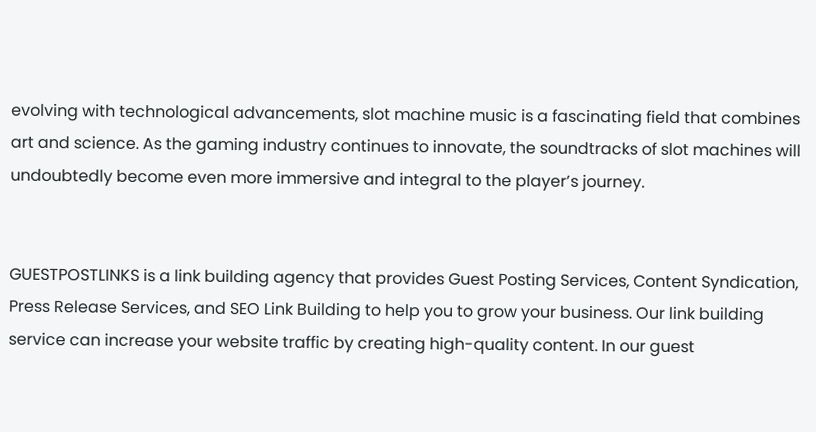evolving with technological advancements, slot machine music is a fascinating field that combines art and science. As the gaming industry continues to innovate, the soundtracks of slot machines will undoubtedly become even more immersive and integral to the player’s journey.


GUESTPOSTLINKS is a link building agency that provides Guest Posting Services, Content Syndication, Press Release Services, and SEO Link Building to help you to grow your business. Our link building service can increase your website traffic by creating high-quality content. In our guest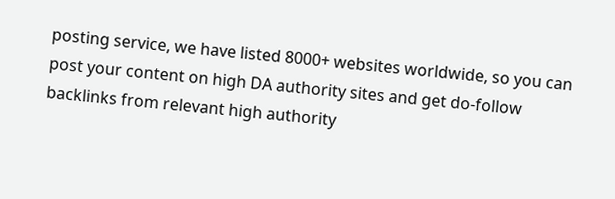posting service, we have listed 8000+ websites worldwide, so you can post your content on high DA authority sites and get do-follow backlinks from relevant high authority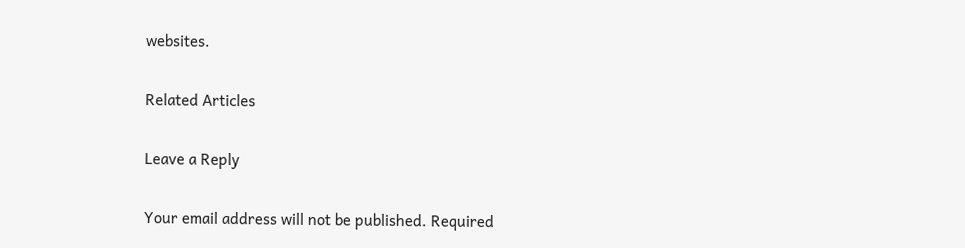websites.

Related Articles

Leave a Reply

Your email address will not be published. Required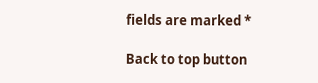fields are marked *

Back to top button